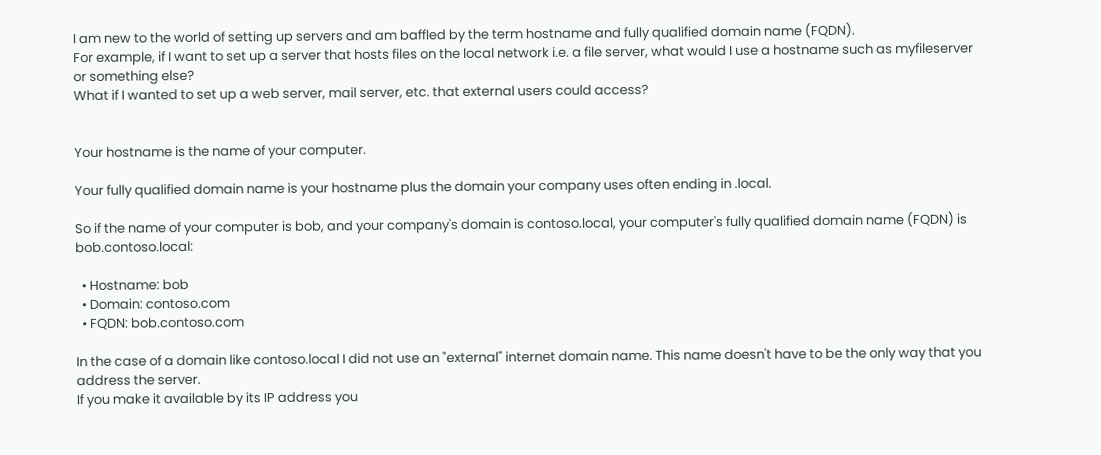I am new to the world of setting up servers and am baffled by the term hostname and fully qualified domain name (FQDN).
For example, if I want to set up a server that hosts files on the local network i.e. a file server, what would I use a hostname such as myfileserver or something else?
What if I wanted to set up a web server, mail server, etc. that external users could access?


Your hostname is the name of your computer.

Your fully qualified domain name is your hostname plus the domain your company uses often ending in .local.

So if the name of your computer is bob, and your company's domain is contoso.local, your computer's fully qualified domain name (FQDN) is bob.contoso.local:

  • Hostname: bob
  • Domain: contoso.com
  • FQDN: bob.contoso.com

In the case of a domain like contoso.local I did not use an "external" internet domain name. This name doesn't have to be the only way that you address the server.
If you make it available by its IP address you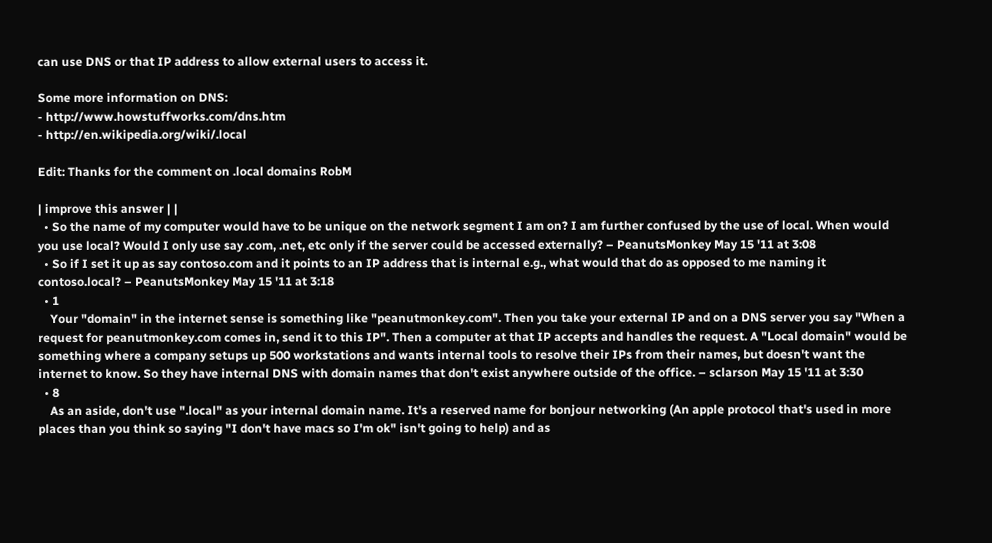can use DNS or that IP address to allow external users to access it.

Some more information on DNS:
- http://www.howstuffworks.com/dns.htm
- http://en.wikipedia.org/wiki/.local

Edit: Thanks for the comment on .local domains RobM

| improve this answer | |
  • So the name of my computer would have to be unique on the network segment I am on? I am further confused by the use of local. When would you use local? Would I only use say .com, .net, etc only if the server could be accessed externally? – PeanutsMonkey May 15 '11 at 3:08
  • So if I set it up as say contoso.com and it points to an IP address that is internal e.g., what would that do as opposed to me naming it contoso.local? – PeanutsMonkey May 15 '11 at 3:18
  • 1
    Your "domain" in the internet sense is something like "peanutmonkey.com". Then you take your external IP and on a DNS server you say "When a request for peanutmonkey.com comes in, send it to this IP". Then a computer at that IP accepts and handles the request. A "Local domain" would be something where a company setups up 500 workstations and wants internal tools to resolve their IPs from their names, but doesn't want the internet to know. So they have internal DNS with domain names that don't exist anywhere outside of the office. – sclarson May 15 '11 at 3:30
  • 8
    As an aside, don't use ".local" as your internal domain name. It's a reserved name for bonjour networking (An apple protocol that's used in more places than you think so saying "I don't have macs so I'm ok" isn't going to help) and as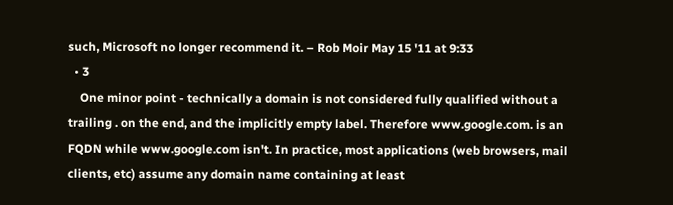such, Microsoft no longer recommend it. – Rob Moir May 15 '11 at 9:33
  • 3
    One minor point - technically a domain is not considered fully qualified without a trailing . on the end, and the implicitly empty label. Therefore www.google.com. is an FQDN while www.google.com isn't. In practice, most applications (web browsers, mail clients, etc) assume any domain name containing at least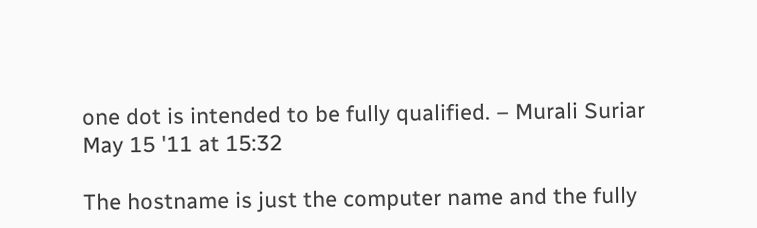one dot is intended to be fully qualified. – Murali Suriar May 15 '11 at 15:32

The hostname is just the computer name and the fully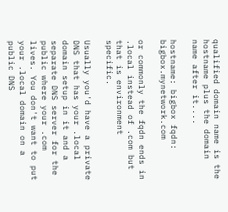qualified domain name is the hostname plus the domain name after it....

hostname: bigbox fqdn: bigbox.mynetwork.com

or commonly the fqdn ends in .local instead of .com but that is environment specific.

Usually you'd have a private DNS that has your .local domain setup in it and a separate DNS server for the public where your .com lives. You don't want to put your .local domain on a public DNS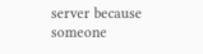server because someone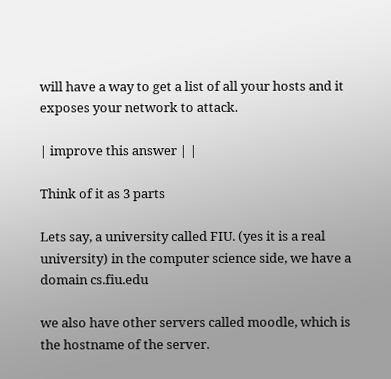will have a way to get a list of all your hosts and it exposes your network to attack.

| improve this answer | |

Think of it as 3 parts

Lets say, a university called FIU. (yes it is a real university) in the computer science side, we have a domain cs.fiu.edu

we also have other servers called moodle, which is the hostname of the server.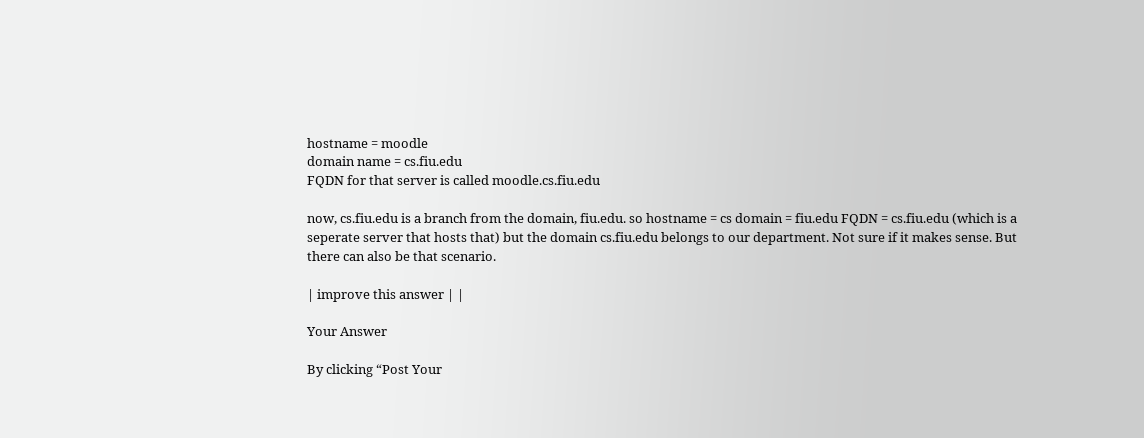hostname = moodle
domain name = cs.fiu.edu
FQDN for that server is called moodle.cs.fiu.edu

now, cs.fiu.edu is a branch from the domain, fiu.edu. so hostname = cs domain = fiu.edu FQDN = cs.fiu.edu (which is a seperate server that hosts that) but the domain cs.fiu.edu belongs to our department. Not sure if it makes sense. But there can also be that scenario.

| improve this answer | |

Your Answer

By clicking “Post Your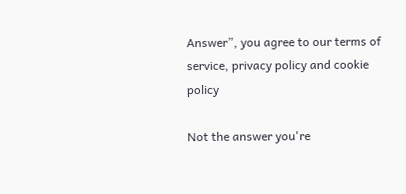Answer”, you agree to our terms of service, privacy policy and cookie policy

Not the answer you're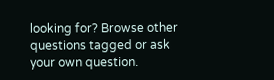looking for? Browse other questions tagged or ask your own question.